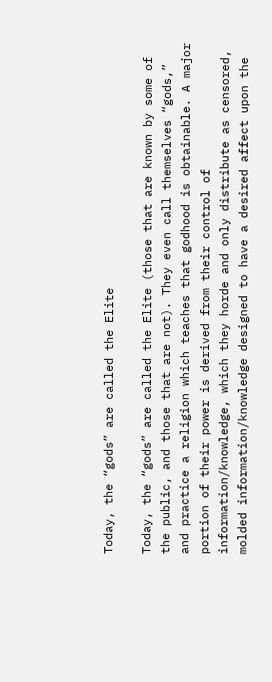Today, the “gods” are called the Elite

Today, the “gods” are called the Elite (those that are known by some of the public, and those that are not). They even call themselves “gods,” and practice a religion which teaches that godhood is obtainable. A major portion of their power is derived from their control of information/knowledge, which they horde and only distribute as censored, molded information/knowledge designed to have a desired affect upon the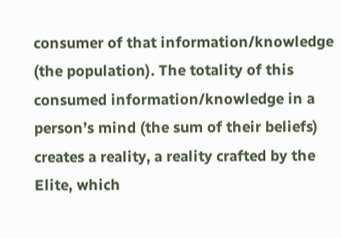consumer of that information/knowledge (the population). The totality of this consumed information/knowledge in a person’s mind (the sum of their beliefs) creates a reality, a reality crafted by the Elite, which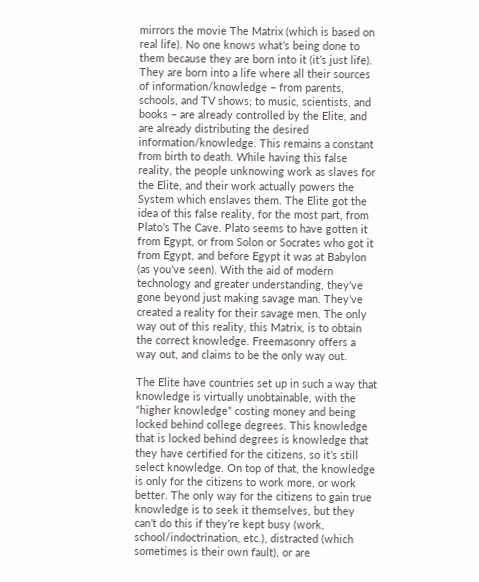mirrors the movie The Matrix (which is based on real life). No one knows what’s being done to them because they are born into it (it’s just life). They are born into a life where all their sources of information/knowledge – from parents, schools, and TV shows; to music, scientists, and books – are already controlled by the Elite, and are already distributing the desired information/knowledge. This remains a constant from birth to death. While having this false reality, the people unknowing work as slaves for the Elite, and their work actually powers the System which enslaves them. The Elite got the idea of this false reality, for the most part, from Plato’s The Cave. Plato seems to have gotten it from Egypt, or from Solon or Socrates who got it from Egypt, and before Egypt it was at Babylon (as you’ve seen). With the aid of modern technology and greater understanding, they’ve gone beyond just making savage man. They’ve created a reality for their savage men. The only way out of this reality, this Matrix, is to obtain the correct knowledge. Freemasonry offers a way out, and claims to be the only way out.

The Elite have countries set up in such a way that knowledge is virtually unobtainable, with the “higher knowledge” costing money and being locked behind college degrees. This knowledge that is locked behind degrees is knowledge that they have certified for the citizens, so it’s still select knowledge. On top of that, the knowledge is only for the citizens to work more, or work better. The only way for the citizens to gain true knowledge is to seek it themselves, but they can’t do this if they’re kept busy (work, school/indoctrination, etc.), distracted (which sometimes is their own fault), or are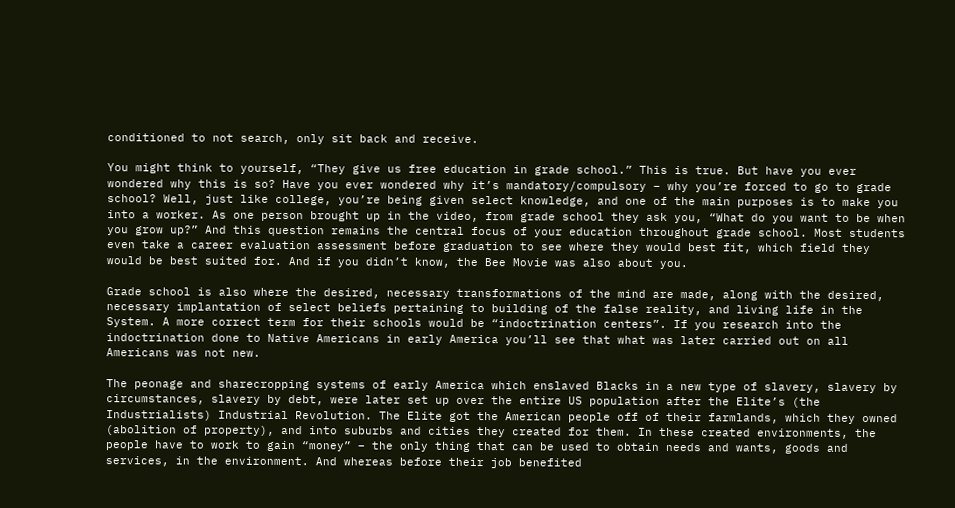conditioned to not search, only sit back and receive.

You might think to yourself, “They give us free education in grade school.” This is true. But have you ever wondered why this is so? Have you ever wondered why it’s mandatory/compulsory – why you’re forced to go to grade school? Well, just like college, you’re being given select knowledge, and one of the main purposes is to make you into a worker. As one person brought up in the video, from grade school they ask you, “What do you want to be when you grow up?” And this question remains the central focus of your education throughout grade school. Most students even take a career evaluation assessment before graduation to see where they would best fit, which field they would be best suited for. And if you didn’t know, the Bee Movie was also about you.

Grade school is also where the desired, necessary transformations of the mind are made, along with the desired, necessary implantation of select beliefs pertaining to building of the false reality, and living life in the System. A more correct term for their schools would be “indoctrination centers”. If you research into the indoctrination done to Native Americans in early America you’ll see that what was later carried out on all Americans was not new.

The peonage and sharecropping systems of early America which enslaved Blacks in a new type of slavery, slavery by circumstances, slavery by debt, were later set up over the entire US population after the Elite’s (the Industrialists) Industrial Revolution. The Elite got the American people off of their farmlands, which they owned (abolition of property), and into suburbs and cities they created for them. In these created environments, the people have to work to gain “money” – the only thing that can be used to obtain needs and wants, goods and services, in the environment. And whereas before their job benefited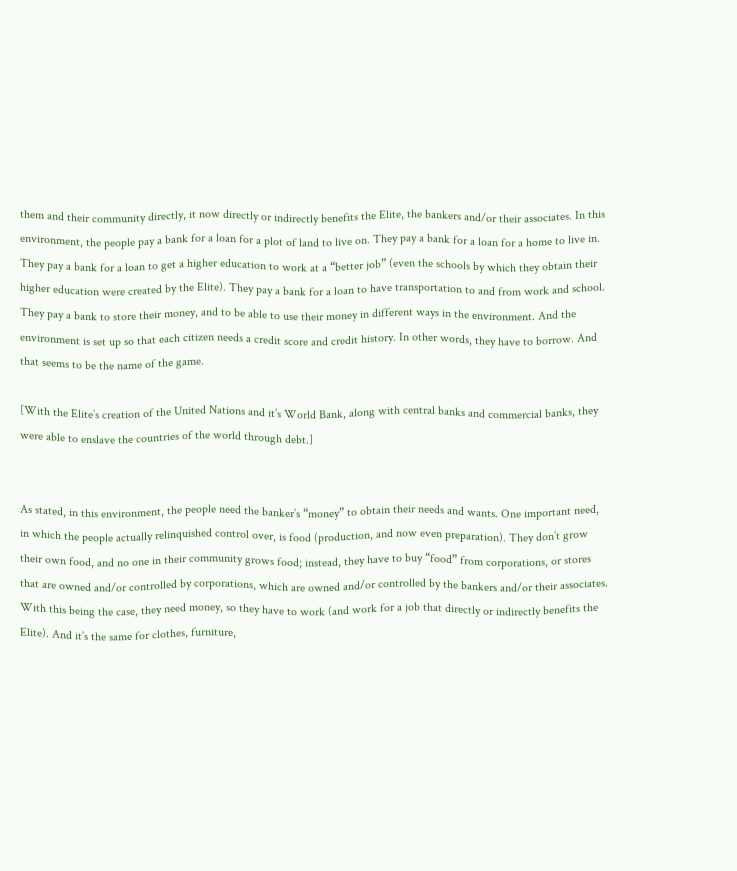them and their community directly, it now directly or indirectly benefits the Elite, the bankers and/or their associates. In this environment, the people pay a bank for a loan for a plot of land to live on. They pay a bank for a loan for a home to live in. They pay a bank for a loan to get a higher education to work at a “better job” (even the schools by which they obtain their higher education were created by the Elite). They pay a bank for a loan to have transportation to and from work and school. They pay a bank to store their money, and to be able to use their money in different ways in the environment. And the environment is set up so that each citizen needs a credit score and credit history. In other words, they have to borrow. And that seems to be the name of the game.

[With the Elite’s creation of the United Nations and it’s World Bank, along with central banks and commercial banks, they were able to enslave the countries of the world through debt.]


As stated, in this environment, the people need the banker’s “money” to obtain their needs and wants. One important need, in which the people actually relinquished control over, is food (production, and now even preparation). They don’t grow their own food, and no one in their community grows food; instead, they have to buy “food” from corporations, or stores that are owned and/or controlled by corporations, which are owned and/or controlled by the bankers and/or their associates. With this being the case, they need money, so they have to work (and work for a job that directly or indirectly benefits the Elite). And it’s the same for clothes, furniture,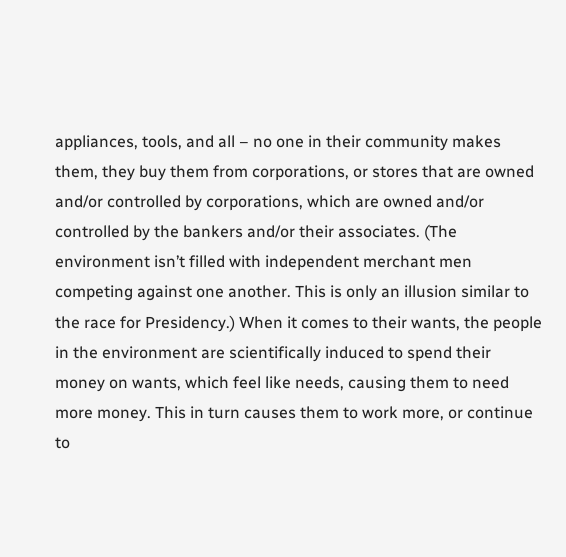appliances, tools, and all – no one in their community makes them, they buy them from corporations, or stores that are owned and/or controlled by corporations, which are owned and/or controlled by the bankers and/or their associates. (The environment isn’t filled with independent merchant men competing against one another. This is only an illusion similar to the race for Presidency.) When it comes to their wants, the people in the environment are scientifically induced to spend their money on wants, which feel like needs, causing them to need more money. This in turn causes them to work more, or continue to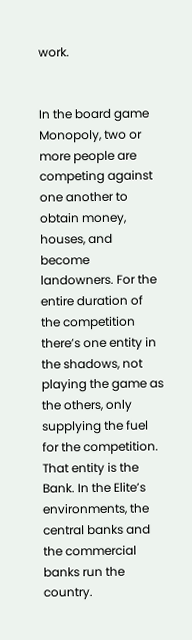work.


In the board game Monopoly, two or more people are competing against one another to obtain money, houses, and become landowners. For the entire duration of the competition there’s one entity in the shadows, not playing the game as the others, only supplying the fuel for the competition. That entity is the Bank. In the Elite’s environments, the central banks and the commercial banks run the country.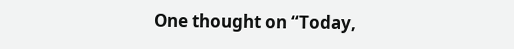One thought on “Today,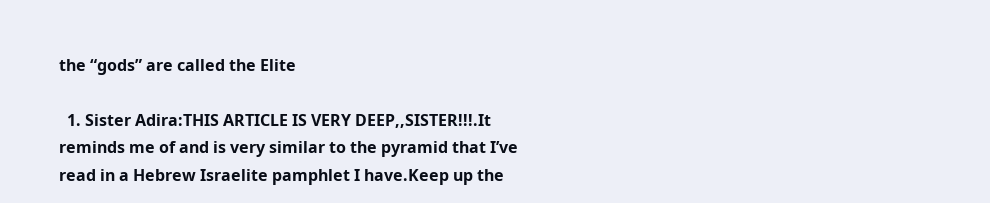the “gods” are called the Elite

  1. Sister Adira:THIS ARTICLE IS VERY DEEP,,SISTER!!!.It reminds me of and is very similar to the pyramid that I’ve read in a Hebrew Israelite pamphlet I have.Keep up the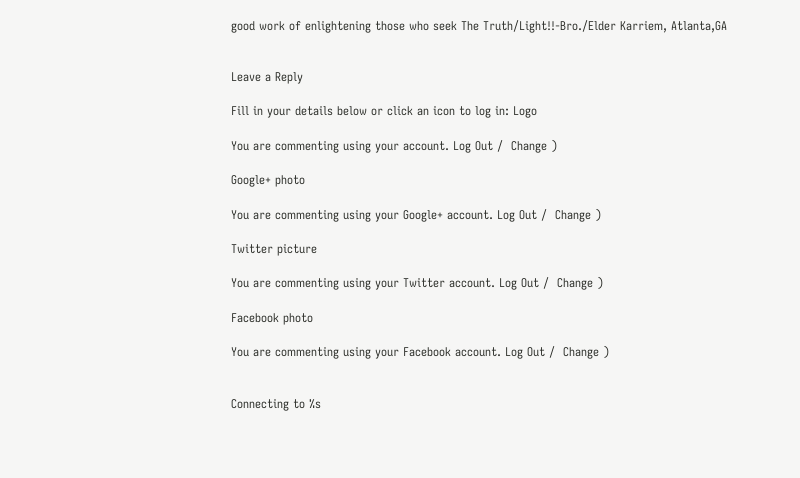good work of enlightening those who seek The Truth/Light!!-Bro./Elder Karriem, Atlanta,GA


Leave a Reply

Fill in your details below or click an icon to log in: Logo

You are commenting using your account. Log Out /  Change )

Google+ photo

You are commenting using your Google+ account. Log Out /  Change )

Twitter picture

You are commenting using your Twitter account. Log Out /  Change )

Facebook photo

You are commenting using your Facebook account. Log Out /  Change )


Connecting to %s